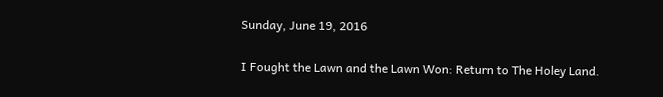Sunday, June 19, 2016

I Fought the Lawn and the Lawn Won: Return to The Holey Land.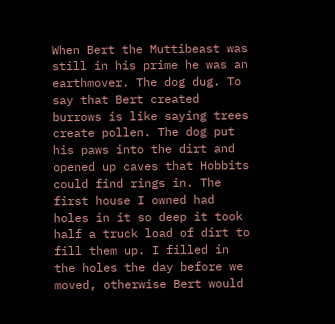When Bert the Muttibeast was still in his prime he was an earthmover. The dog dug. To say that Bert created burrows is like saying trees create pollen. The dog put his paws into the dirt and opened up caves that Hobbits could find rings in. The first house I owned had holes in it so deep it took half a truck load of dirt to fill them up. I filled in the holes the day before we moved, otherwise Bert would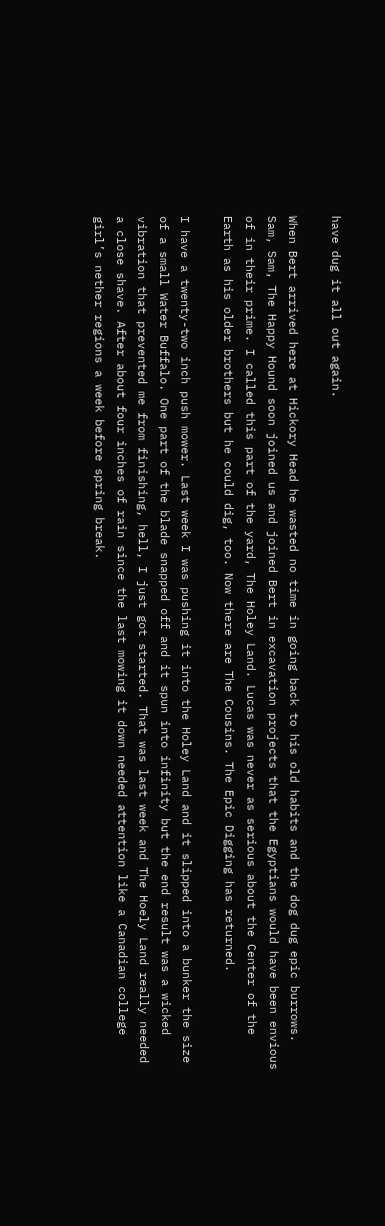have dug it all out again.

When Bert arrived here at Hickory Head he wasted no time in going back to his old habits and the dog dug epic burrows. Sam, Sam, The Happy Hound soon joined us and joined Bert in excavation projects that the Egyptians would have been envious of in their prime. I called this part of the yard, The Holey Land. Lucas was never as serious about the Center of the Earth as his older brothers but he could dig, too. Now there are The Cousins. The Epic Digging has returned.

I have a twenty-two inch push mower. Last week I was pushing it into the Holey Land and it slipped into a bunker the size of a small Water Buffalo. One part of the blade snapped off and it spun into infinity but the end result was a wicked vibration that prevented me from finishing, hell, I just got started. That was last week and The Hoely Land really needed a close shave. After about four inches of rain since the last mowing it down needed attention like a Canadian college girl’s nether regions a week before spring break.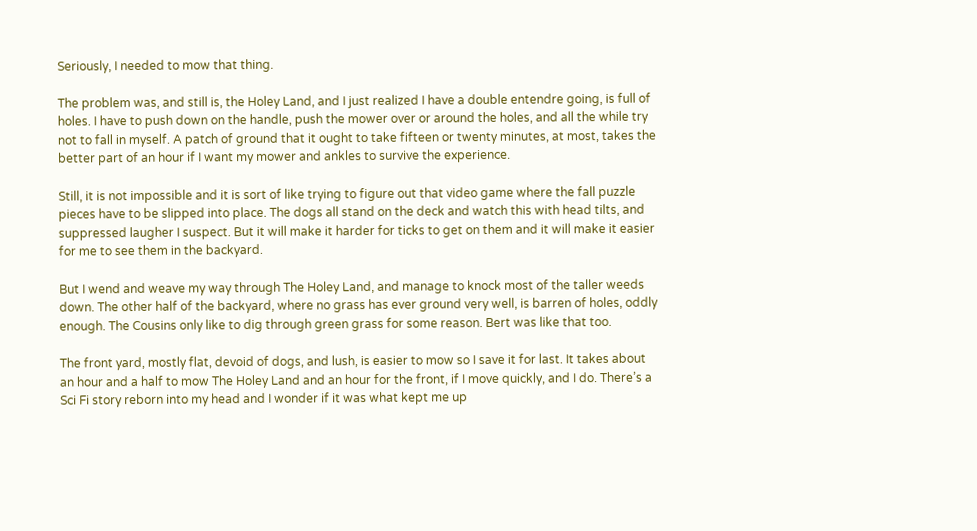Seriously, I needed to mow that thing.

The problem was, and still is, the Holey Land, and I just realized I have a double entendre going, is full of holes. I have to push down on the handle, push the mower over or around the holes, and all the while try not to fall in myself. A patch of ground that it ought to take fifteen or twenty minutes, at most, takes the better part of an hour if I want my mower and ankles to survive the experience.

Still, it is not impossible and it is sort of like trying to figure out that video game where the fall puzzle pieces have to be slipped into place. The dogs all stand on the deck and watch this with head tilts, and suppressed laugher I suspect. But it will make it harder for ticks to get on them and it will make it easier for me to see them in the backyard.

But I wend and weave my way through The Holey Land, and manage to knock most of the taller weeds down. The other half of the backyard, where no grass has ever ground very well, is barren of holes, oddly enough. The Cousins only like to dig through green grass for some reason. Bert was like that too.

The front yard, mostly flat, devoid of dogs, and lush, is easier to mow so I save it for last. It takes about an hour and a half to mow The Holey Land and an hour for the front, if I move quickly, and I do. There’s a Sci Fi story reborn into my head and I wonder if it was what kept me up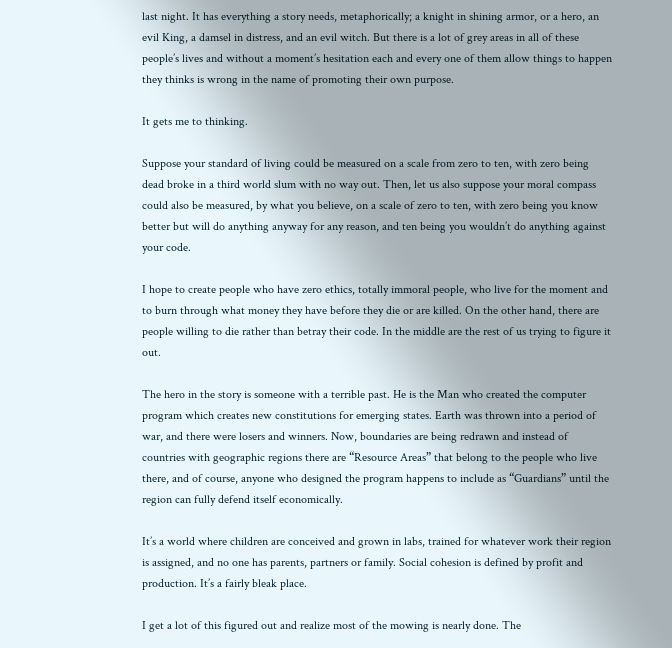last night. It has everything a story needs, metaphorically; a knight in shining armor, or a hero, an evil King, a damsel in distress, and an evil witch. But there is a lot of grey areas in all of these people’s lives and without a moment’s hesitation each and every one of them allow things to happen they thinks is wrong in the name of promoting their own purpose.

It gets me to thinking.

Suppose your standard of living could be measured on a scale from zero to ten, with zero being dead broke in a third world slum with no way out. Then, let us also suppose your moral compass could also be measured, by what you believe, on a scale of zero to ten, with zero being you know better but will do anything anyway for any reason, and ten being you wouldn’t do anything against your code.

I hope to create people who have zero ethics, totally immoral people, who live for the moment and to burn through what money they have before they die or are killed. On the other hand, there are people willing to die rather than betray their code. In the middle are the rest of us trying to figure it out.

The hero in the story is someone with a terrible past. He is the Man who created the computer program which creates new constitutions for emerging states. Earth was thrown into a period of war, and there were losers and winners. Now, boundaries are being redrawn and instead of countries with geographic regions there are “Resource Areas” that belong to the people who live there, and of course, anyone who designed the program happens to include as “Guardians” until the region can fully defend itself economically.

It’s a world where children are conceived and grown in labs, trained for whatever work their region is assigned, and no one has parents, partners or family. Social cohesion is defined by profit and production. It’s a fairly bleak place.

I get a lot of this figured out and realize most of the mowing is nearly done. The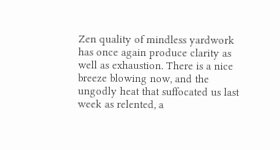Zen quality of mindless yardwork has once again produce clarity as well as exhaustion. There is a nice breeze blowing now, and the ungodly heat that suffocated us last week as relented, a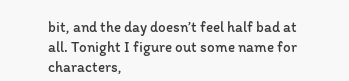bit, and the day doesn’t feel half bad at all. Tonight I figure out some name for characters,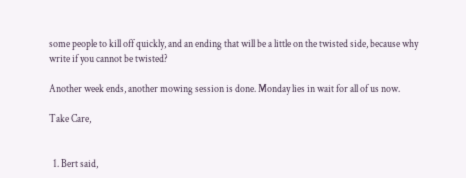some people to kill off quickly, and an ending that will be a little on the twisted side, because why write if you cannot be twisted?

Another week ends, another mowing session is done. Monday lies in wait for all of us now.

Take Care,


  1. Bert said,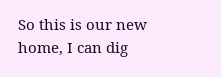So this is our new home, I can dig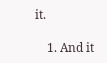it.

    1. And it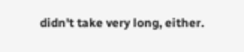didn't take very long, either.